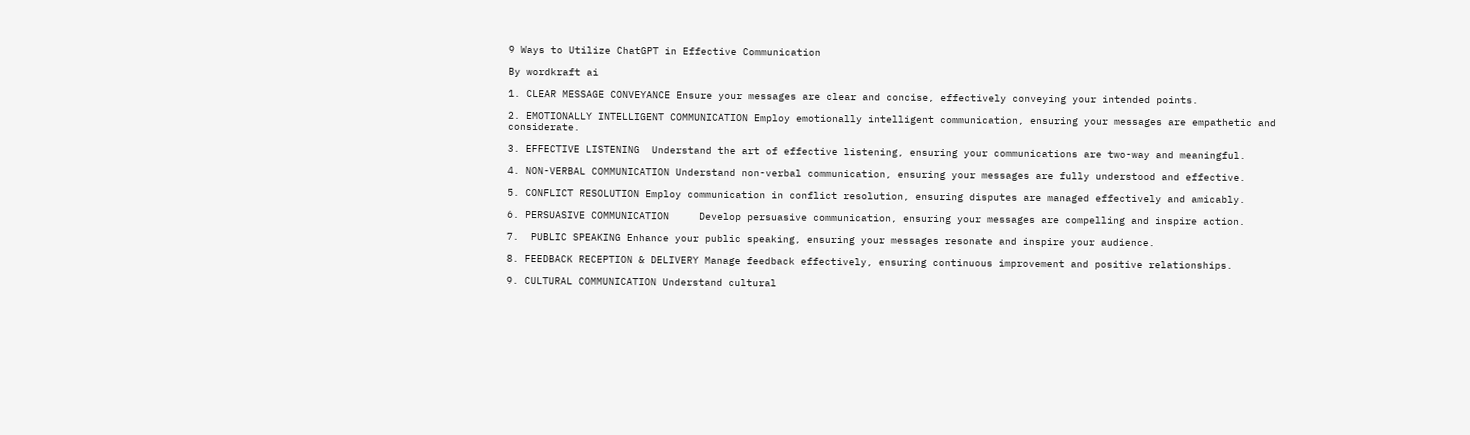9 Ways to Utilize ChatGPT in Effective Communication

By wordkraft ai

1. CLEAR MESSAGE CONVEYANCE Ensure your messages are clear and concise, effectively conveying your intended points.

2. EMOTIONALLY INTELLIGENT COMMUNICATION Employ emotionally intelligent communication, ensuring your messages are empathetic and considerate.

3. EFFECTIVE LISTENING  Understand the art of effective listening, ensuring your communications are two-way and meaningful.

4. NON-VERBAL COMMUNICATION Understand non-verbal communication, ensuring your messages are fully understood and effective.

5. CONFLICT RESOLUTION Employ communication in conflict resolution, ensuring disputes are managed effectively and amicably.

6. PERSUASIVE COMMUNICATION     Develop persuasive communication, ensuring your messages are compelling and inspire action.

7.  PUBLIC SPEAKING Enhance your public speaking, ensuring your messages resonate and inspire your audience.

8. FEEDBACK RECEPTION & DELIVERY Manage feedback effectively, ensuring continuous improvement and positive relationships.

9. CULTURAL COMMUNICATION Understand cultural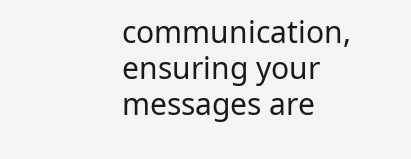communication, ensuring your messages are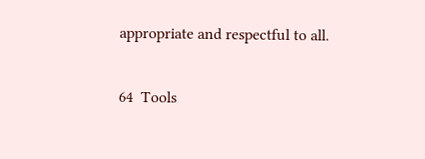appropriate and respectful to all.

64  Tools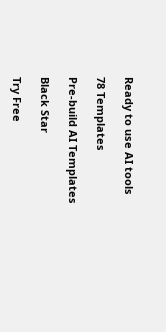Ready to use AI tools

78 Templates

Pre-build AI Templates

Black Star

Try Free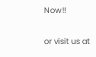Now!!

or visit us at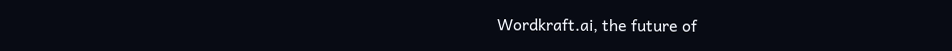Wordkraft.ai, the future of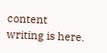content writing is here.